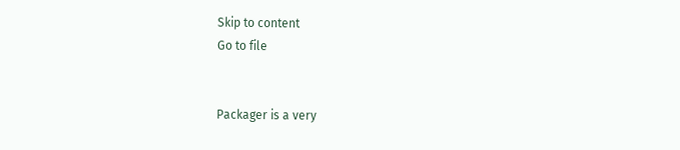Skip to content
Go to file


Packager is a very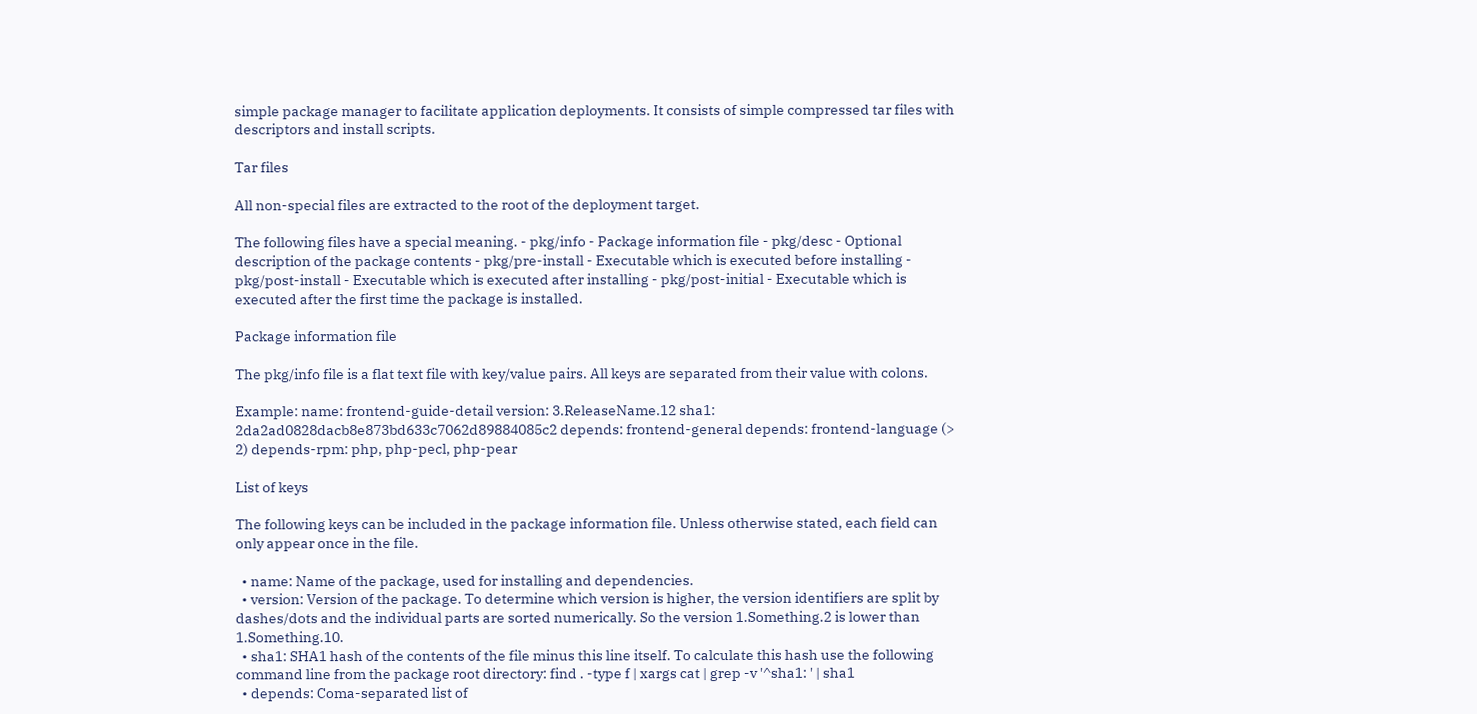simple package manager to facilitate application deployments. It consists of simple compressed tar files with descriptors and install scripts.

Tar files

All non-special files are extracted to the root of the deployment target.

The following files have a special meaning. - pkg/info - Package information file - pkg/desc - Optional description of the package contents - pkg/pre-install - Executable which is executed before installing - pkg/post-install - Executable which is executed after installing - pkg/post-initial - Executable which is executed after the first time the package is installed.

Package information file

The pkg/info file is a flat text file with key/value pairs. All keys are separated from their value with colons.

Example: name: frontend-guide-detail version: 3.ReleaseName.12 sha1: 2da2ad0828dacb8e873bd633c7062d89884085c2 depends: frontend-general depends: frontend-language (> 2) depends-rpm: php, php-pecl, php-pear

List of keys

The following keys can be included in the package information file. Unless otherwise stated, each field can only appear once in the file.

  • name: Name of the package, used for installing and dependencies.
  • version: Version of the package. To determine which version is higher, the version identifiers are split by dashes/dots and the individual parts are sorted numerically. So the version 1.Something.2 is lower than 1.Something.10.
  • sha1: SHA1 hash of the contents of the file minus this line itself. To calculate this hash use the following command line from the package root directory: find . -type f | xargs cat | grep -v '^sha1: ' | sha1
  • depends: Coma-separated list of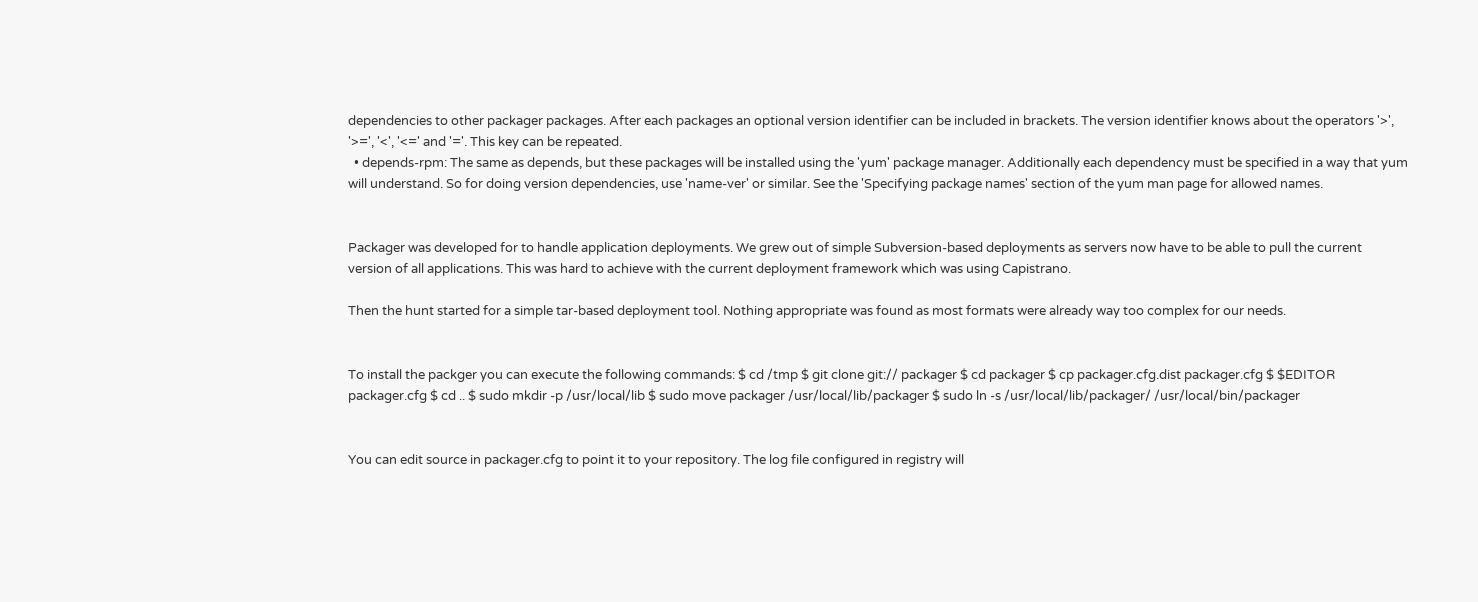dependencies to other packager packages. After each packages an optional version identifier can be included in brackets. The version identifier knows about the operators '>', '>=', '<', '<=' and '='. This key can be repeated.
  • depends-rpm: The same as depends, but these packages will be installed using the 'yum' package manager. Additionally each dependency must be specified in a way that yum will understand. So for doing version dependencies, use 'name-ver' or similar. See the 'Specifying package names' section of the yum man page for allowed names.


Packager was developed for to handle application deployments. We grew out of simple Subversion-based deployments as servers now have to be able to pull the current version of all applications. This was hard to achieve with the current deployment framework which was using Capistrano.

Then the hunt started for a simple tar-based deployment tool. Nothing appropriate was found as most formats were already way too complex for our needs.


To install the packger you can execute the following commands: $ cd /tmp $ git clone git:// packager $ cd packager $ cp packager.cfg.dist packager.cfg $ $EDITOR packager.cfg $ cd .. $ sudo mkdir -p /usr/local/lib $ sudo move packager /usr/local/lib/packager $ sudo ln -s /usr/local/lib/packager/ /usr/local/bin/packager


You can edit source in packager.cfg to point it to your repository. The log file configured in registry will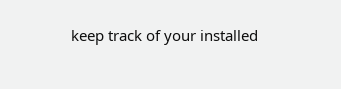keep track of your installed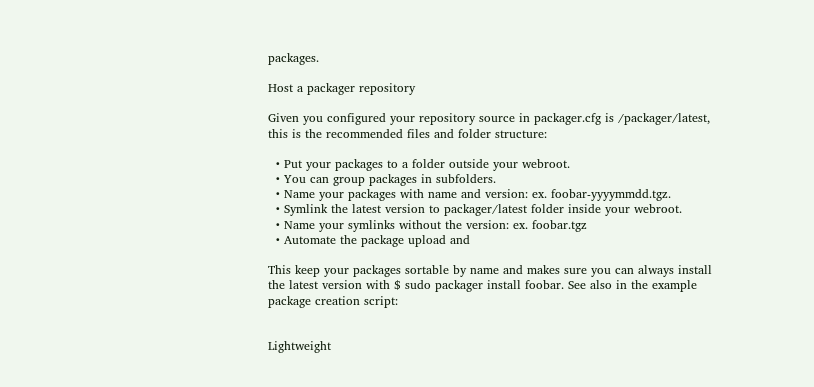packages.

Host a packager repository

Given you configured your repository source in packager.cfg is /packager/latest, this is the recommended files and folder structure:

  • Put your packages to a folder outside your webroot.
  • You can group packages in subfolders.
  • Name your packages with name and version: ex. foobar-yyyymmdd.tgz.
  • Symlink the latest version to packager/latest folder inside your webroot.
  • Name your symlinks without the version: ex. foobar.tgz
  • Automate the package upload and

This keep your packages sortable by name and makes sure you can always install the latest version with $ sudo packager install foobar. See also in the example package creation script:


Lightweight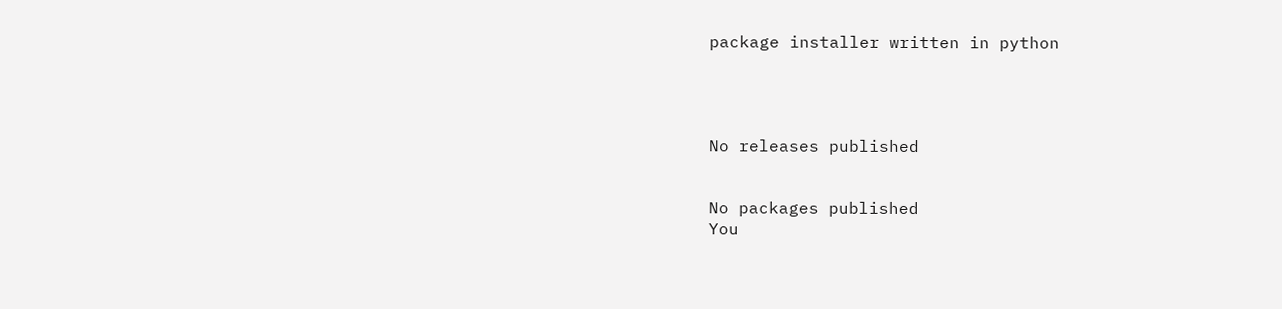package installer written in python




No releases published


No packages published
You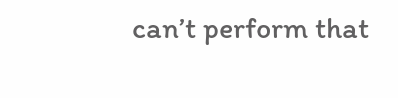can’t perform that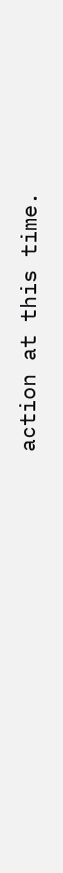action at this time.